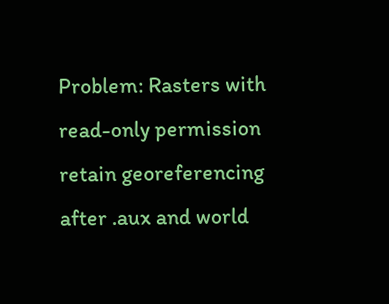Problem: Rasters with read-only permission retain georeferencing after .aux and world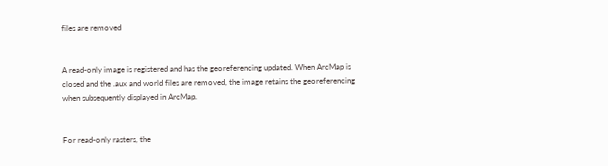files are removed


A read-only image is registered and has the georeferencing updated. When ArcMap is closed and the .aux and world files are removed, the image retains the georeferencing when subsequently displayed in ArcMap.


For read-only rasters, the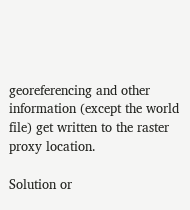georeferencing and other information (except the world file) get written to the raster proxy location.

Solution or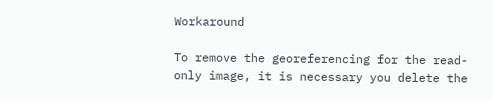Workaround

To remove the georeferencing for the read-only image, it is necessary you delete the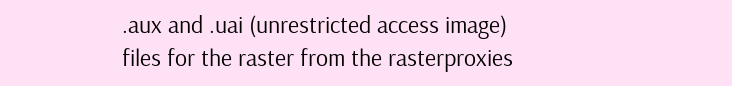.aux and .uai (unrestricted access image) files for the raster from the rasterproxies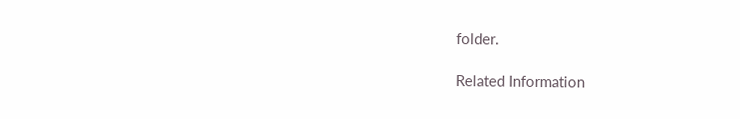folder.

Related Information